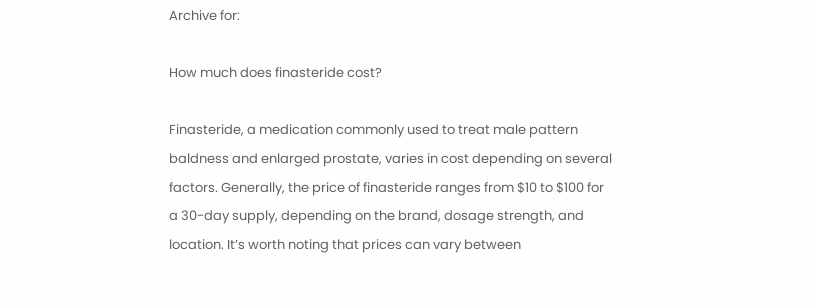Archive for:

How much does finasteride cost?

Finasteride, a medication commonly used to treat male pattern baldness and enlarged prostate, varies in cost depending on several factors. Generally, the price of finasteride ranges from $10 to $100 for a 30-day supply, depending on the brand, dosage strength, and location. It’s worth noting that prices can vary between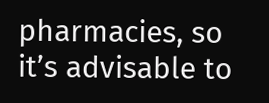pharmacies, so it’s advisable to